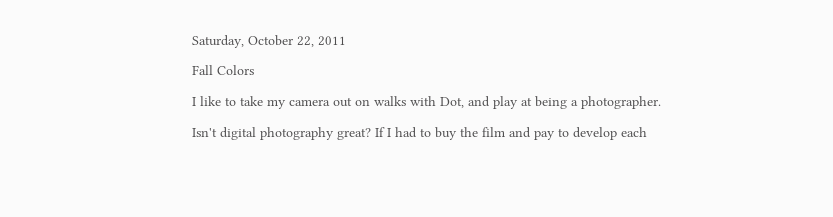Saturday, October 22, 2011

Fall Colors

I like to take my camera out on walks with Dot, and play at being a photographer.

Isn't digital photography great? If I had to buy the film and pay to develop each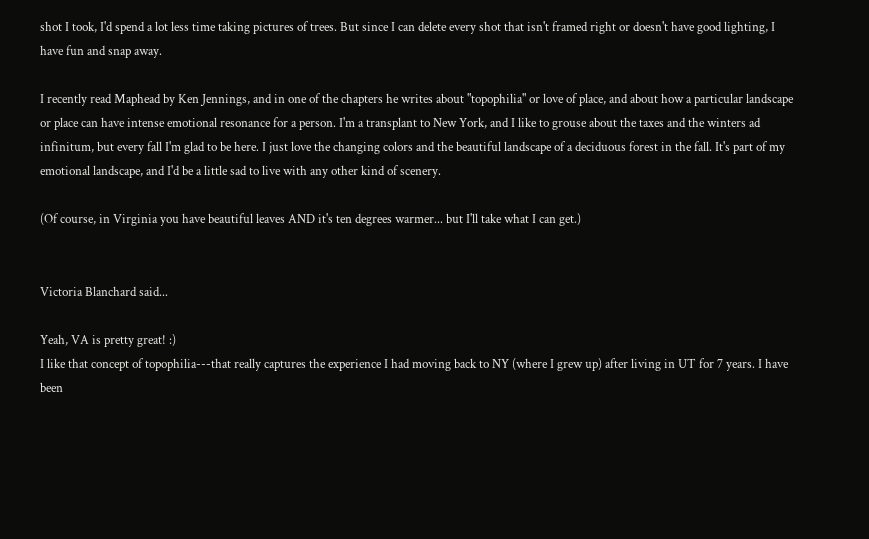shot I took, I'd spend a lot less time taking pictures of trees. But since I can delete every shot that isn't framed right or doesn't have good lighting, I have fun and snap away.

I recently read Maphead by Ken Jennings, and in one of the chapters he writes about "topophilia" or love of place, and about how a particular landscape or place can have intense emotional resonance for a person. I'm a transplant to New York, and I like to grouse about the taxes and the winters ad infinitum, but every fall I'm glad to be here. I just love the changing colors and the beautiful landscape of a deciduous forest in the fall. It's part of my emotional landscape, and I'd be a little sad to live with any other kind of scenery.

(Of course, in Virginia you have beautiful leaves AND it's ten degrees warmer... but I'll take what I can get.)


Victoria Blanchard said...

Yeah, VA is pretty great! :)
I like that concept of topophilia---that really captures the experience I had moving back to NY (where I grew up) after living in UT for 7 years. I have been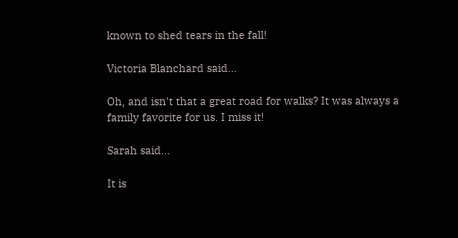known to shed tears in the fall!

Victoria Blanchard said...

Oh, and isn't that a great road for walks? It was always a family favorite for us. I miss it!

Sarah said...

It is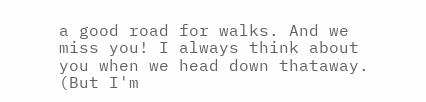a good road for walks. And we miss you! I always think about you when we head down thataway. (But I'm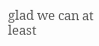glad we can at least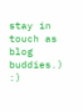stay in touch as blog buddies.) :)